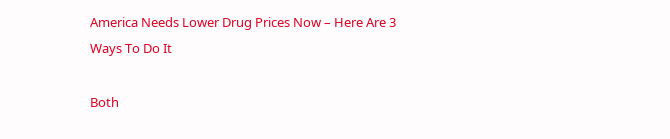America Needs Lower Drug Prices Now – Here Are 3 Ways To Do It

Both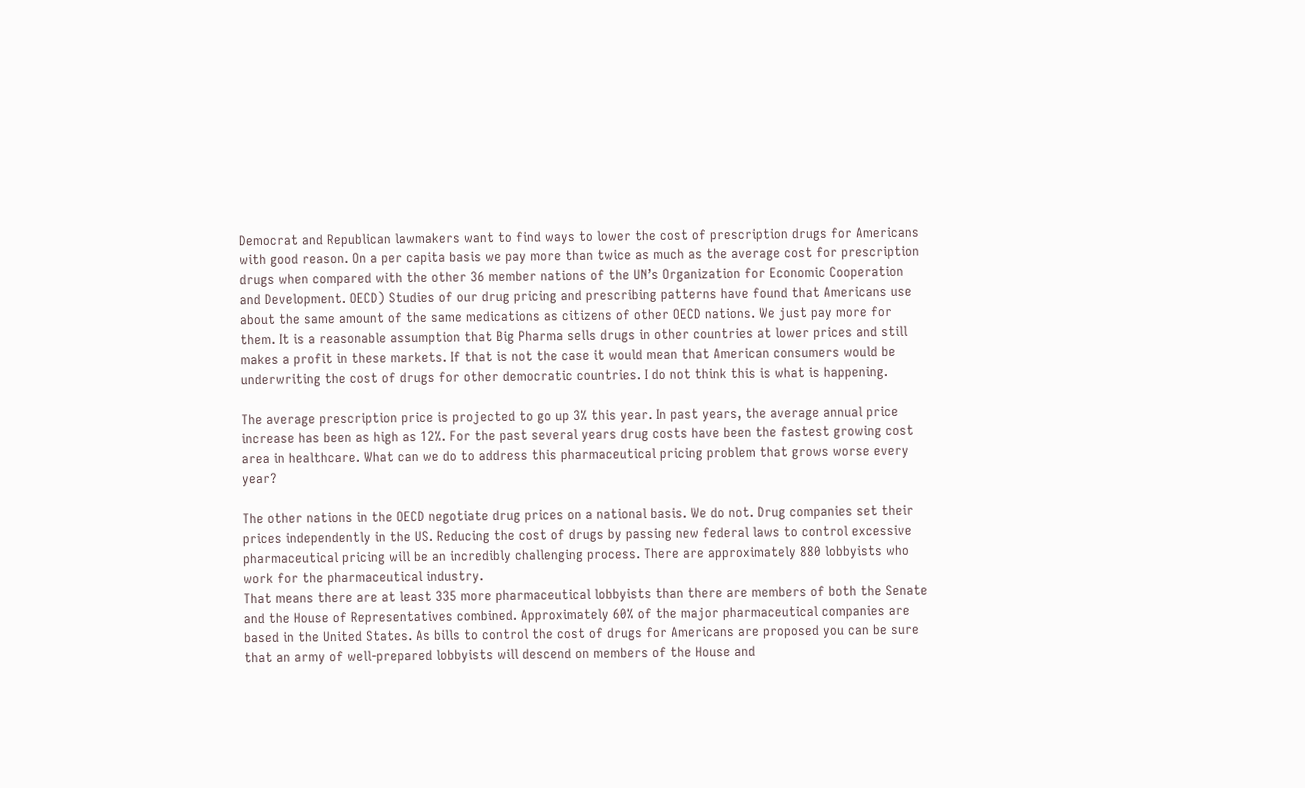Democrat and Republican lawmakers want to find ways to lower the cost of prescription drugs for Americans with good reason. On a per capita basis we pay more than twice as much as the average cost for prescription drugs when compared with the other 36 member nations of the UN’s Organization for Economic Cooperation and Development. OECD) Studies of our drug pricing and prescribing patterns have found that Americans use about the same amount of the same medications as citizens of other OECD nations. We just pay more for them. It is a reasonable assumption that Big Pharma sells drugs in other countries at lower prices and still makes a profit in these markets. If that is not the case it would mean that American consumers would be underwriting the cost of drugs for other democratic countries. I do not think this is what is happening.

The average prescription price is projected to go up 3% this year. In past years, the average annual price increase has been as high as 12%. For the past several years drug costs have been the fastest growing cost area in healthcare. What can we do to address this pharmaceutical pricing problem that grows worse every year?

The other nations in the OECD negotiate drug prices on a national basis. We do not. Drug companies set their prices independently in the US. Reducing the cost of drugs by passing new federal laws to control excessive pharmaceutical pricing will be an incredibly challenging process. There are approximately 880 lobbyists who work for the pharmaceutical industry.
That means there are at least 335 more pharmaceutical lobbyists than there are members of both the Senate and the House of Representatives combined. Approximately 60% of the major pharmaceutical companies are based in the United States. As bills to control the cost of drugs for Americans are proposed you can be sure that an army of well-prepared lobbyists will descend on members of the House and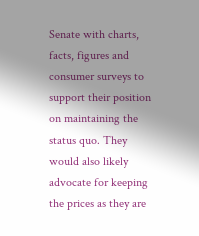Senate with charts, facts, figures and consumer surveys to support their position on maintaining the status quo. They would also likely advocate for keeping the prices as they are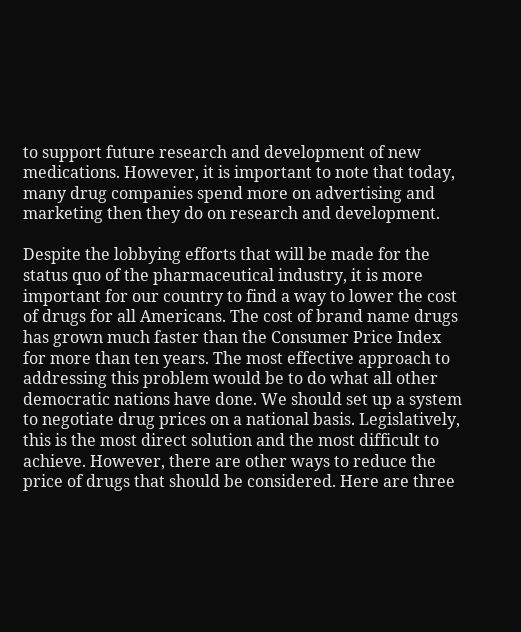to support future research and development of new medications. However, it is important to note that today, many drug companies spend more on advertising and marketing then they do on research and development.

Despite the lobbying efforts that will be made for the status quo of the pharmaceutical industry, it is more important for our country to find a way to lower the cost of drugs for all Americans. The cost of brand name drugs has grown much faster than the Consumer Price Index for more than ten years. The most effective approach to addressing this problem would be to do what all other democratic nations have done. We should set up a system to negotiate drug prices on a national basis. Legislatively, this is the most direct solution and the most difficult to achieve. However, there are other ways to reduce the price of drugs that should be considered. Here are three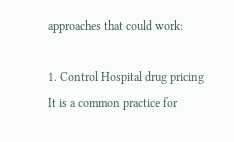approaches that could work:

1. Control Hospital drug pricing It is a common practice for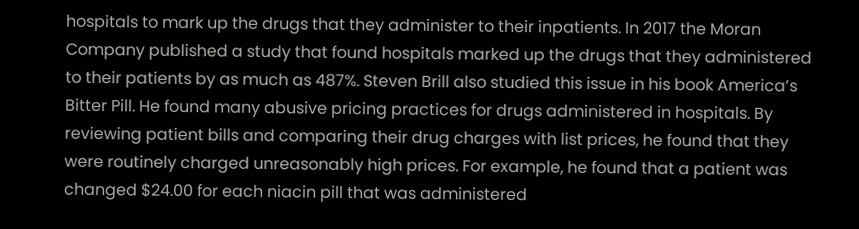hospitals to mark up the drugs that they administer to their inpatients. In 2017 the Moran Company published a study that found hospitals marked up the drugs that they administered to their patients by as much as 487%. Steven Brill also studied this issue in his book America’s Bitter Pill. He found many abusive pricing practices for drugs administered in hospitals. By reviewing patient bills and comparing their drug charges with list prices, he found that they were routinely charged unreasonably high prices. For example, he found that a patient was changed $24.00 for each niacin pill that was administered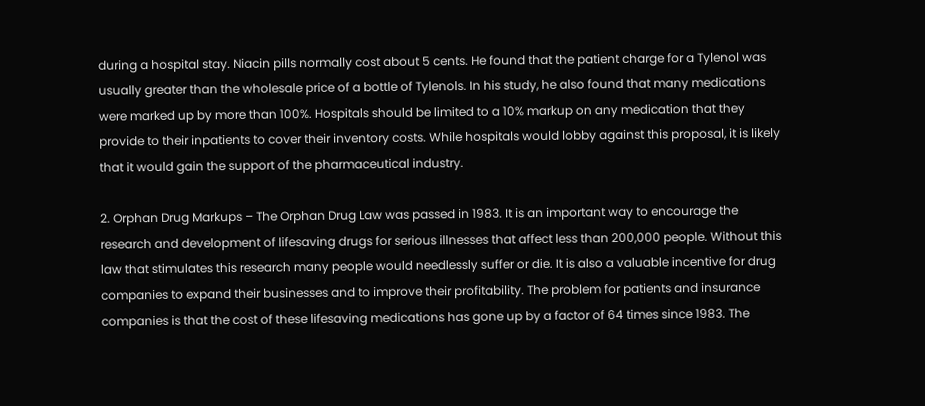during a hospital stay. Niacin pills normally cost about 5 cents. He found that the patient charge for a Tylenol was usually greater than the wholesale price of a bottle of Tylenols. In his study, he also found that many medications were marked up by more than 100%. Hospitals should be limited to a 10% markup on any medication that they provide to their inpatients to cover their inventory costs. While hospitals would lobby against this proposal, it is likely that it would gain the support of the pharmaceutical industry.

2. Orphan Drug Markups – The Orphan Drug Law was passed in 1983. It is an important way to encourage the research and development of lifesaving drugs for serious illnesses that affect less than 200,000 people. Without this law that stimulates this research many people would needlessly suffer or die. It is also a valuable incentive for drug companies to expand their businesses and to improve their profitability. The problem for patients and insurance companies is that the cost of these lifesaving medications has gone up by a factor of 64 times since 1983. The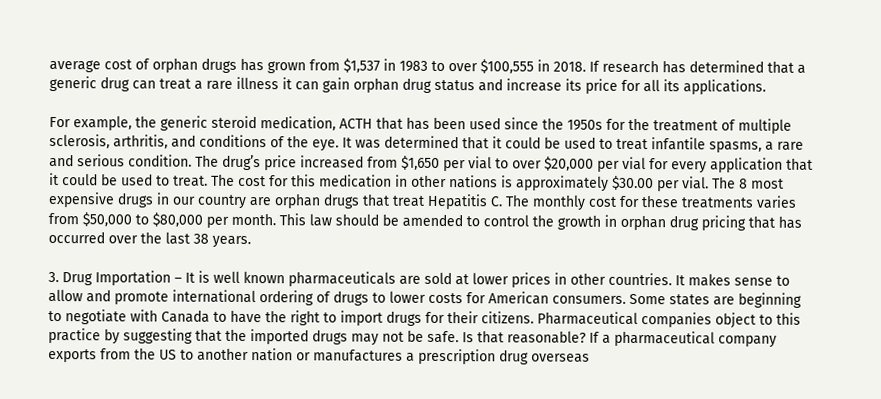average cost of orphan drugs has grown from $1,537 in 1983 to over $100,555 in 2018. If research has determined that a generic drug can treat a rare illness it can gain orphan drug status and increase its price for all its applications.

For example, the generic steroid medication, ACTH that has been used since the 1950s for the treatment of multiple sclerosis, arthritis, and conditions of the eye. It was determined that it could be used to treat infantile spasms, a rare and serious condition. The drug’s price increased from $1,650 per vial to over $20,000 per vial for every application that it could be used to treat. The cost for this medication in other nations is approximately $30.00 per vial. The 8 most expensive drugs in our country are orphan drugs that treat Hepatitis C. The monthly cost for these treatments varies from $50,000 to $80,000 per month. This law should be amended to control the growth in orphan drug pricing that has occurred over the last 38 years.

3. Drug Importation – It is well known pharmaceuticals are sold at lower prices in other countries. It makes sense to allow and promote international ordering of drugs to lower costs for American consumers. Some states are beginning to negotiate with Canada to have the right to import drugs for their citizens. Pharmaceutical companies object to this practice by suggesting that the imported drugs may not be safe. Is that reasonable? If a pharmaceutical company exports from the US to another nation or manufactures a prescription drug overseas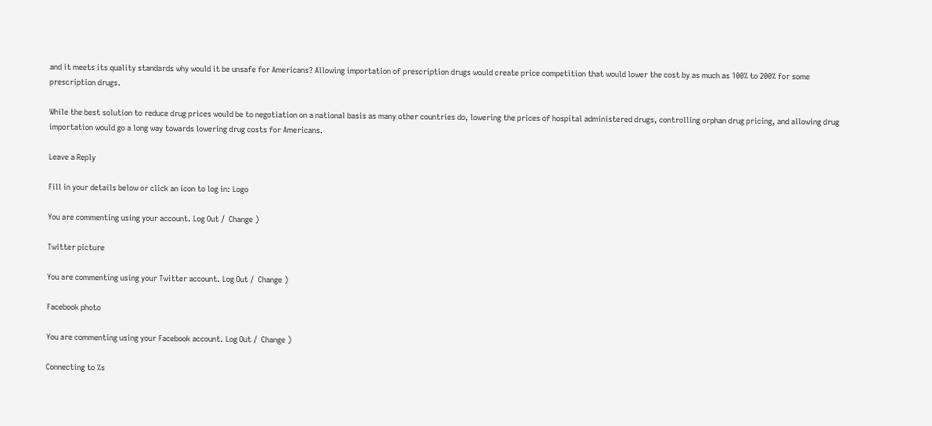and it meets its quality standards why would it be unsafe for Americans? Allowing importation of prescription drugs would create price competition that would lower the cost by as much as 100% to 200% for some prescription drugs.

While the best solution to reduce drug prices would be to negotiation on a national basis as many other countries do, lowering the prices of hospital administered drugs, controlling orphan drug pricing, and allowing drug importation would go a long way towards lowering drug costs for Americans.

Leave a Reply

Fill in your details below or click an icon to log in: Logo

You are commenting using your account. Log Out /  Change )

Twitter picture

You are commenting using your Twitter account. Log Out /  Change )

Facebook photo

You are commenting using your Facebook account. Log Out /  Change )

Connecting to %s